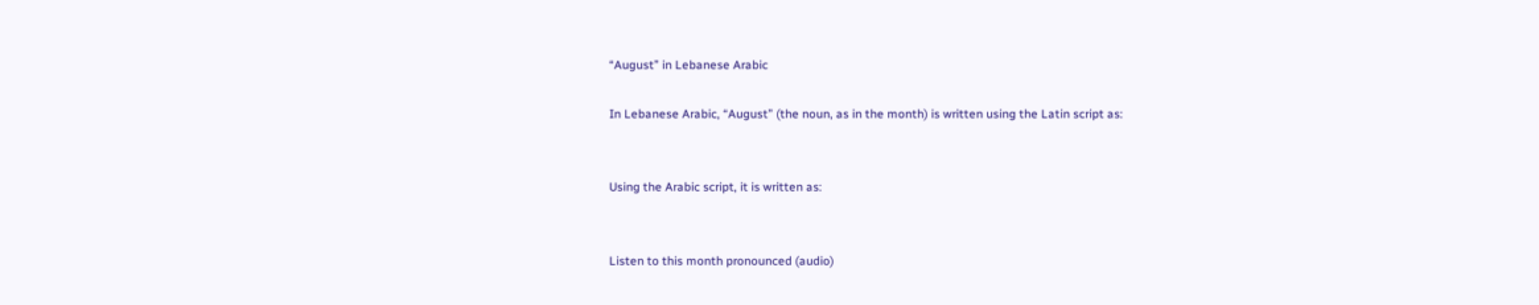“August” in Lebanese Arabic

In Lebanese Arabic, “August” (the noun, as in the month) is written using the Latin script as:


Using the Arabic script, it is written as:


Listen to this month pronounced (audio)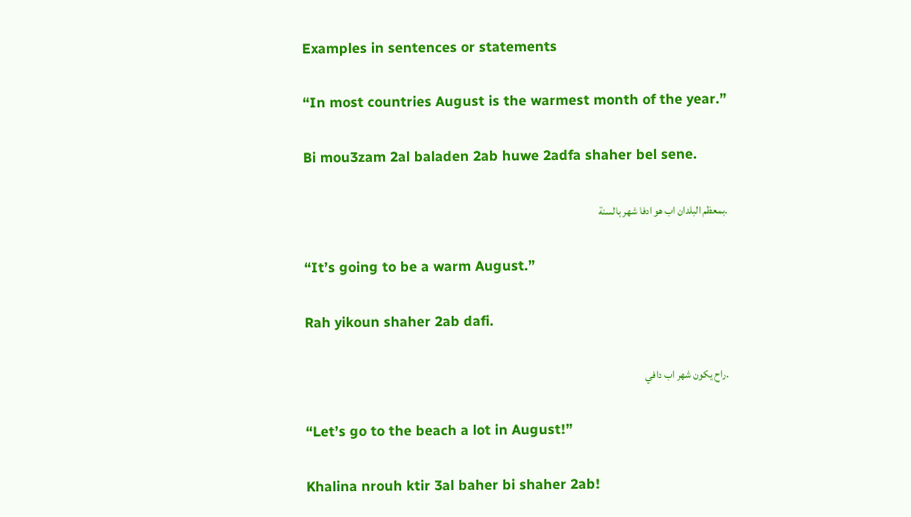Examples in sentences or statements

“In most countries August is the warmest month of the year.”

Bi mou3zam 2al baladen 2ab huwe 2adfa shaher bel sene.

.بمعظم البلدان اب هو ادفا شهر بالسنة

“It’s going to be a warm August.”

Rah yikoun shaher 2ab dafi.

.راح يكون شهر اب دافي

“Let’s go to the beach a lot in August!”

Khalina nrouh ktir 3al baher bi shaher 2ab!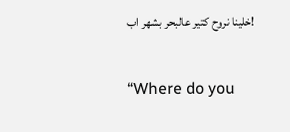!خلينا نروح كتير عالبحر بشهر اب

“Where do you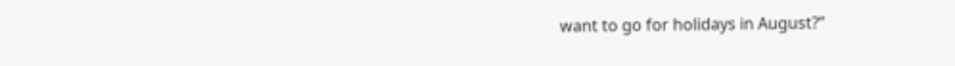want to go for holidays in August?”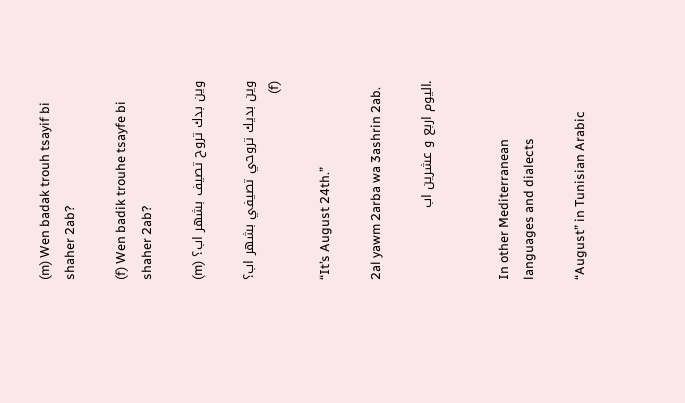(m) Wen badak trouh tsayif bi shaher 2ab?

(f) Wen badik trouhe tsayfe bi shaher 2ab?

وين بدك تروح تصيف بشهر اب؟ (m)

وين بديك تروحي تصيفي بشهر اب؟ (f)

“It’s August 24th.”

2al yawm 2arba wa 3ashrin 2ab.

.اليوم اربع و عشرين اب


In other Mediterranean languages and dialects

“August” in Tunisian Arabic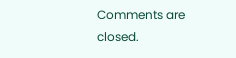Comments are closed.